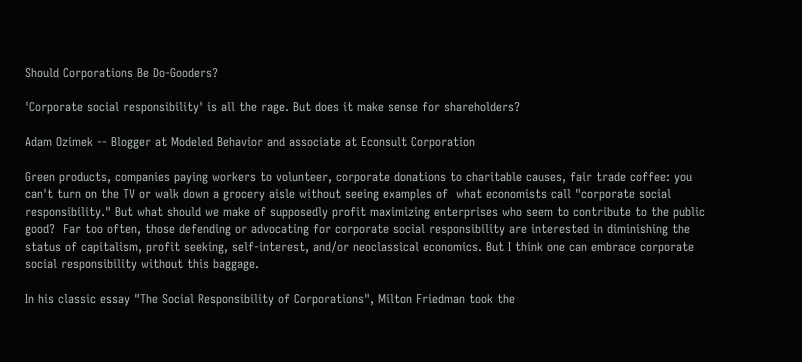Should Corporations Be Do-Gooders?

'Corporate social responsibility' is all the rage. But does it make sense for shareholders?

Adam Ozimek -- Blogger at Modeled Behavior and associate at Econsult Corporation

Green products, companies paying workers to volunteer, corporate donations to charitable causes, fair trade coffee: you can't turn on the TV or walk down a grocery aisle without seeing examples of  what economists call "corporate social responsibility." But what should we make of supposedly profit maximizing enterprises who seem to contribute to the public good?  Far too often, those defending or advocating for corporate social responsibility are interested in diminishing the status of capitalism, profit seeking, self-interest, and/or neoclassical economics. But I think one can embrace corporate social responsibility without this baggage.

In his classic essay "The Social Responsibility of Corporations", Milton Friedman took the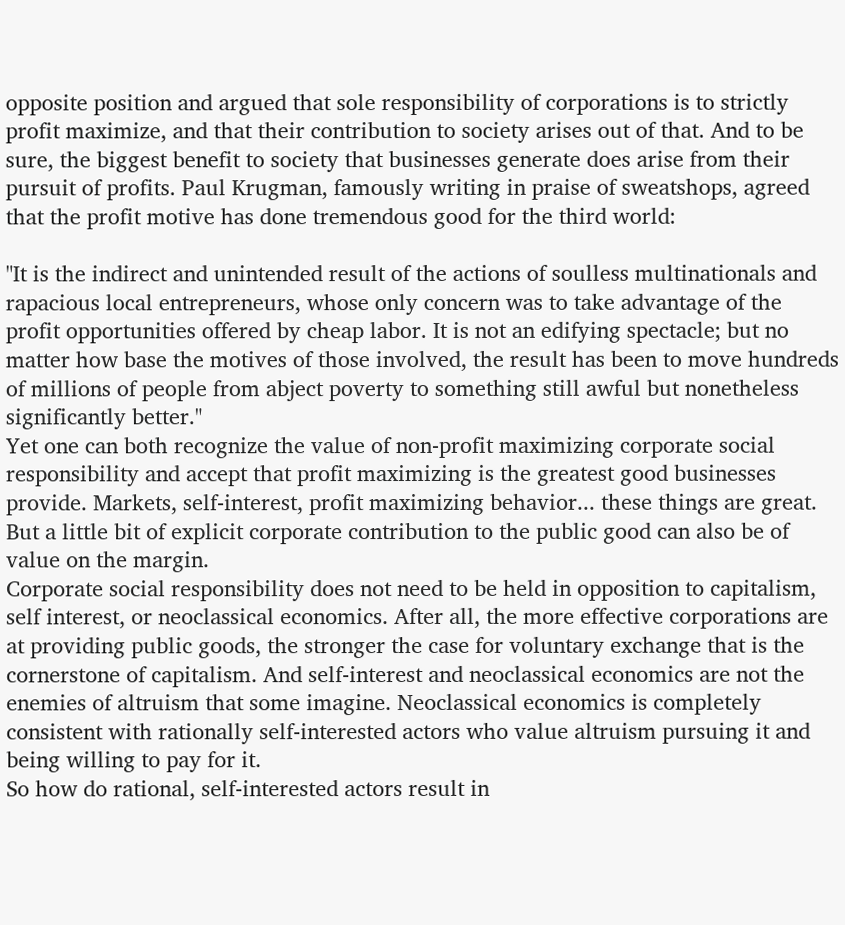opposite position and argued that sole responsibility of corporations is to strictly profit maximize, and that their contribution to society arises out of that. And to be sure, the biggest benefit to society that businesses generate does arise from their pursuit of profits. Paul Krugman, famously writing in praise of sweatshops, agreed that the profit motive has done tremendous good for the third world:

"It is the indirect and unintended result of the actions of soulless multinationals and rapacious local entrepreneurs, whose only concern was to take advantage of the profit opportunities offered by cheap labor. It is not an edifying spectacle; but no matter how base the motives of those involved, the result has been to move hundreds of millions of people from abject poverty to something still awful but nonetheless significantly better."
Yet one can both recognize the value of non-profit maximizing corporate social responsibility and accept that profit maximizing is the greatest good businesses provide. Markets, self-interest, profit maximizing behavior... these things are great. But a little bit of explicit corporate contribution to the public good can also be of value on the margin.
Corporate social responsibility does not need to be held in opposition to capitalism, self interest, or neoclassical economics. After all, the more effective corporations are at providing public goods, the stronger the case for voluntary exchange that is the cornerstone of capitalism. And self-interest and neoclassical economics are not the enemies of altruism that some imagine. Neoclassical economics is completely consistent with rationally self-interested actors who value altruism pursuing it and being willing to pay for it.
So how do rational, self-interested actors result in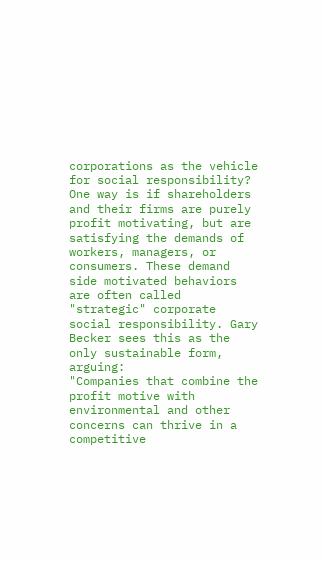corporations as the vehicle for social responsibility? One way is if shareholders and their firms are purely profit motivating, but are satisfying the demands of workers, managers, or consumers. These demand side motivated behaviors are often called "strategic" corporate social responsibility. Gary Becker sees this as the only sustainable form, arguing:
"Companies that combine the profit motive with environmental and other concerns can thrive in a competitive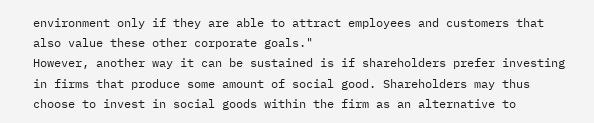environment only if they are able to attract employees and customers that also value these other corporate goals."
However, another way it can be sustained is if shareholders prefer investing in firms that produce some amount of social good. Shareholders may thus choose to invest in social goods within the firm as an alternative to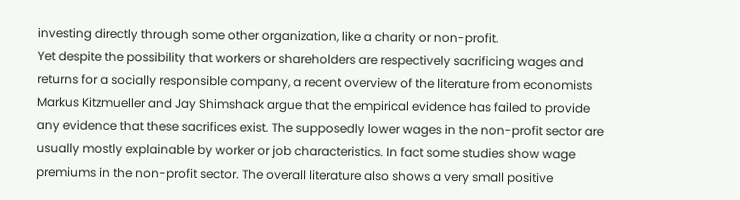investing directly through some other organization, like a charity or non-profit.
Yet despite the possibility that workers or shareholders are respectively sacrificing wages and returns for a socially responsible company, a recent overview of the literature from economists Markus Kitzmueller and Jay Shimshack argue that the empirical evidence has failed to provide any evidence that these sacrifices exist. The supposedly lower wages in the non-profit sector are usually mostly explainable by worker or job characteristics. In fact some studies show wage premiums in the non-profit sector. The overall literature also shows a very small positive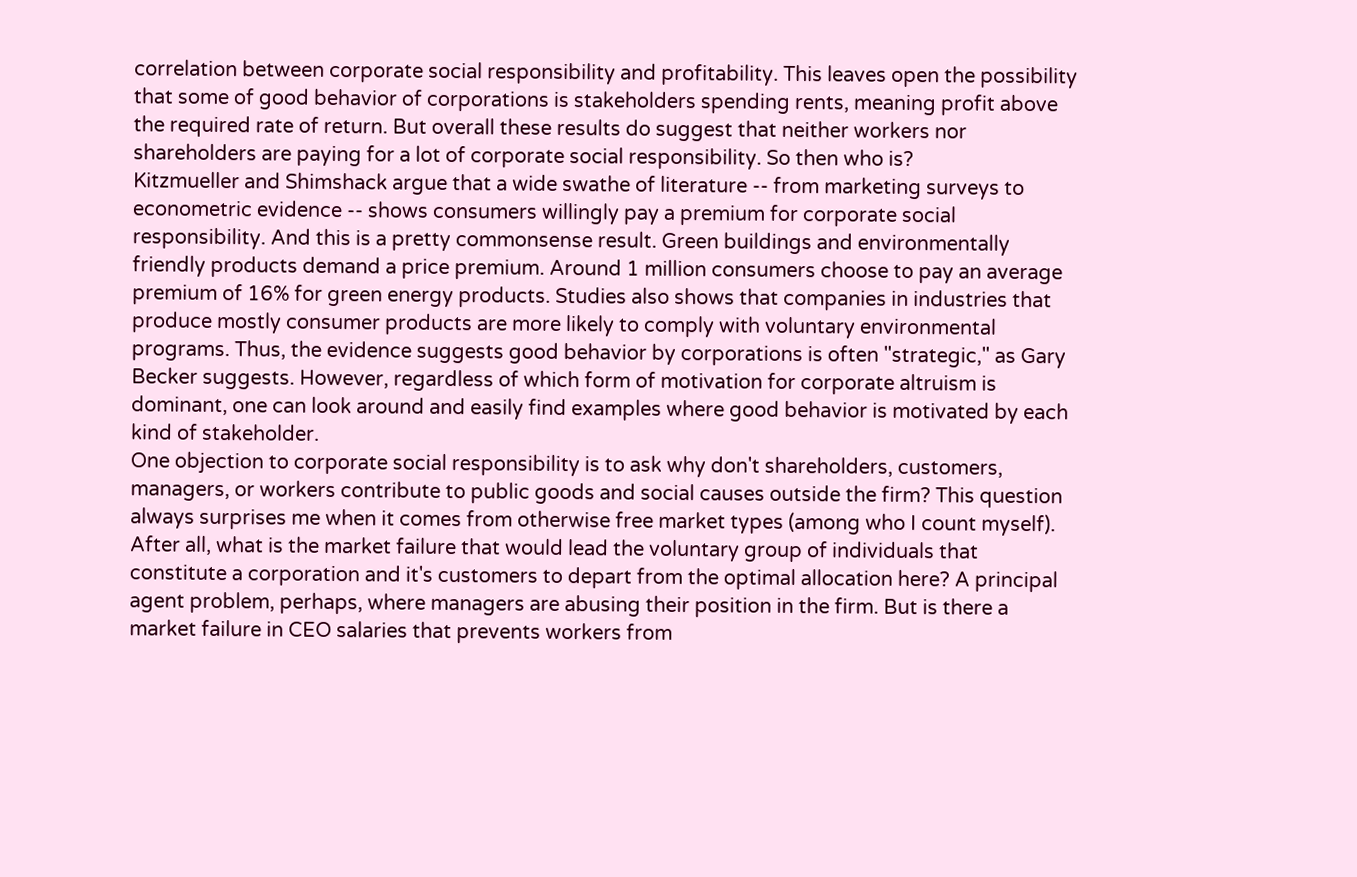correlation between corporate social responsibility and profitability. This leaves open the possibility that some of good behavior of corporations is stakeholders spending rents, meaning profit above the required rate of return. But overall these results do suggest that neither workers nor shareholders are paying for a lot of corporate social responsibility. So then who is?
Kitzmueller and Shimshack argue that a wide swathe of literature -- from marketing surveys to econometric evidence -- shows consumers willingly pay a premium for corporate social responsibility. And this is a pretty commonsense result. Green buildings and environmentally friendly products demand a price premium. Around 1 million consumers choose to pay an average premium of 16% for green energy products. Studies also shows that companies in industries that produce mostly consumer products are more likely to comply with voluntary environmental programs. Thus, the evidence suggests good behavior by corporations is often "strategic," as Gary Becker suggests. However, regardless of which form of motivation for corporate altruism is dominant, one can look around and easily find examples where good behavior is motivated by each kind of stakeholder.
One objection to corporate social responsibility is to ask why don't shareholders, customers, managers, or workers contribute to public goods and social causes outside the firm? This question always surprises me when it comes from otherwise free market types (among who I count myself). After all, what is the market failure that would lead the voluntary group of individuals that constitute a corporation and it's customers to depart from the optimal allocation here? A principal agent problem, perhaps, where managers are abusing their position in the firm. But is there a market failure in CEO salaries that prevents workers from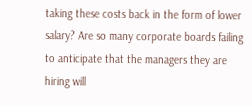taking these costs back in the form of lower salary? Are so many corporate boards failing to anticipate that the managers they are hiring will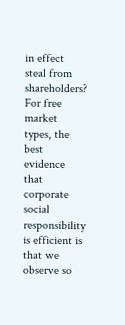in effect steal from shareholders? For free market types, the best evidence that corporate social responsibility is efficient is that we observe so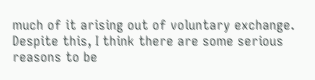much of it arising out of voluntary exchange.
Despite this, I think there are some serious reasons to be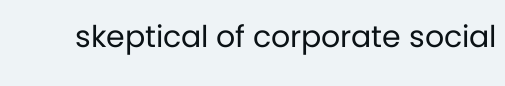skeptical of corporate social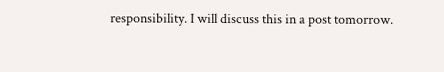responsibility. I will discuss this in a post tomorrow.